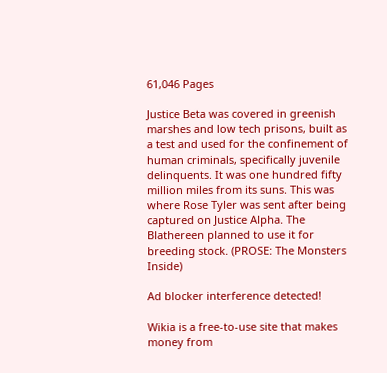61,046 Pages

Justice Beta was covered in greenish marshes and low tech prisons, built as a test and used for the confinement of human criminals, specifically juvenile delinquents. It was one hundred fifty million miles from its suns. This was where Rose Tyler was sent after being captured on Justice Alpha. The Blathereen planned to use it for breeding stock. (PROSE: The Monsters Inside)

Ad blocker interference detected!

Wikia is a free-to-use site that makes money from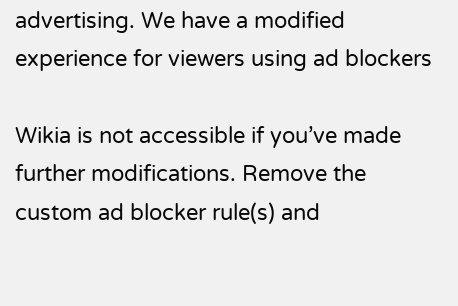advertising. We have a modified experience for viewers using ad blockers

Wikia is not accessible if you’ve made further modifications. Remove the custom ad blocker rule(s) and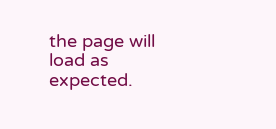the page will load as expected.